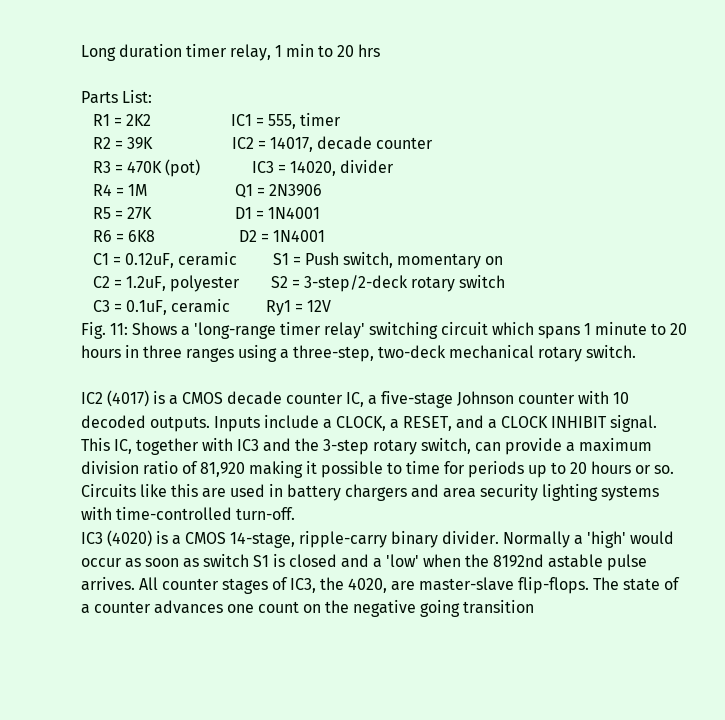Long duration timer relay, 1 min to 20 hrs

Parts List:
   R1 = 2K2                    IC1 = 555, timer
   R2 = 39K                    IC2 = 14017, decade counter
   R3 = 470K (pot)             IC3 = 14020, divider
   R4 = 1M                      Q1 = 2N3906
   R5 = 27K                     D1 = 1N4001
   R6 = 6K8                     D2 = 1N4001
   C1 = 0.12uF, ceramic         S1 = Push switch, momentary on
   C2 = 1.2uF, polyester        S2 = 3-step/2-deck rotary switch
   C3 = 0.1uF, ceramic         Ry1 = 12V
Fig. 11: Shows a 'long-range timer relay' switching circuit which spans 1 minute to 20 hours in three ranges using a three-step, two-deck mechanical rotary switch.

IC2 (4017) is a CMOS decade counter IC, a five-stage Johnson counter with 10 decoded outputs. Inputs include a CLOCK, a RESET, and a CLOCK INHIBIT signal. This IC, together with IC3 and the 3-step rotary switch, can provide a maximum division ratio of 81,920 making it possible to time for periods up to 20 hours or so. Circuits like this are used in battery chargers and area security lighting systems with time-controlled turn-off.
IC3 (4020) is a CMOS 14-stage, ripple-carry binary divider. Normally a 'high' would occur as soon as switch S1 is closed and a 'low' when the 8192nd astable pulse arrives. All counter stages of IC3, the 4020, are master-slave flip-flops. The state of a counter advances one count on the negative going transition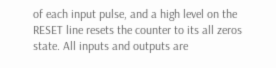of each input pulse, and a high level on the RESET line resets the counter to its all zeros state. All inputs and outputs are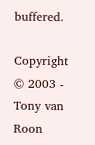buffered.

Copyright © 2003 - Tony van Roon